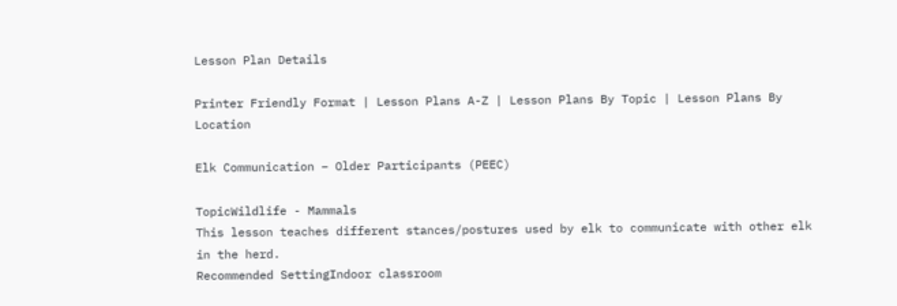Lesson Plan Details

Printer Friendly Format | Lesson Plans A-Z | Lesson Plans By Topic | Lesson Plans By Location

Elk Communication – Older Participants (PEEC)

TopicWildlife - Mammals
This lesson teaches different stances/postures used by elk to communicate with other elk in the herd.
Recommended SettingIndoor classroom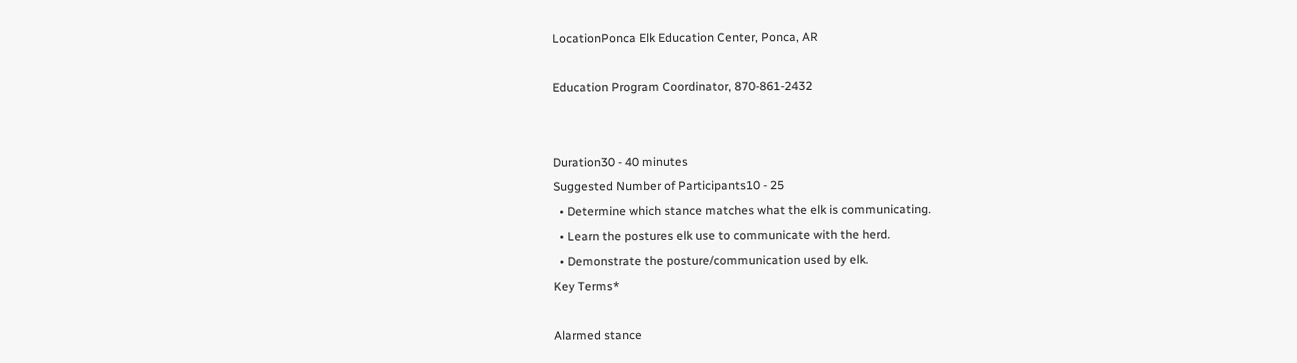LocationPonca Elk Education Center, Ponca, AR

Education Program Coordinator, 870-861-2432


Duration30 - 40 minutes
Suggested Number of Participants10 - 25
  • Determine which stance matches what the elk is communicating.
  • Learn the postures elk use to communicate with the herd.
  • Demonstrate the posture/communication used by elk.
Key Terms*

Alarmed stance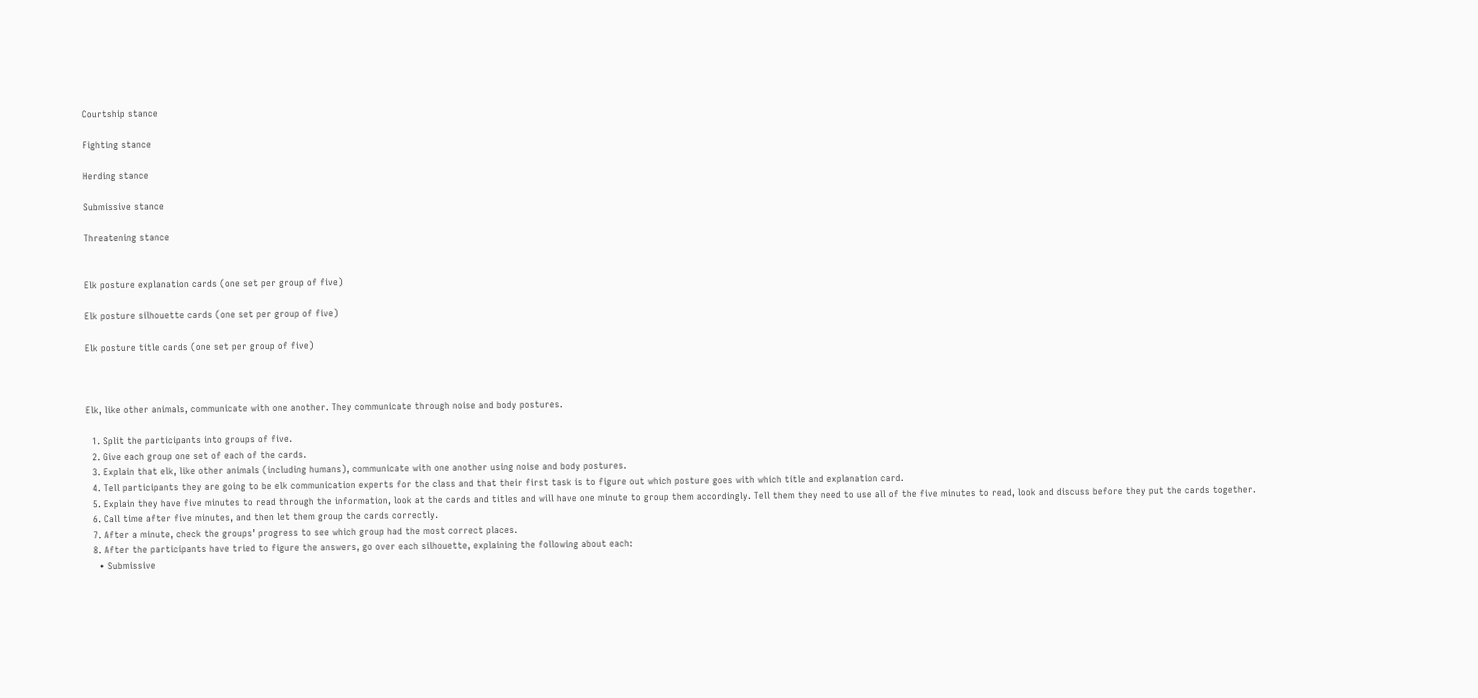Courtship stance

Fighting stance

Herding stance

Submissive stance

Threatening stance


Elk posture explanation cards (one set per group of five)

Elk posture silhouette cards (one set per group of five)

Elk posture title cards (one set per group of five)



Elk, like other animals, communicate with one another. They communicate through noise and body postures.

  1. Split the participants into groups of five.
  2. Give each group one set of each of the cards.
  3. Explain that elk, like other animals (including humans), communicate with one another using noise and body postures.
  4. Tell participants they are going to be elk communication experts for the class and that their first task is to figure out which posture goes with which title and explanation card.
  5. Explain they have five minutes to read through the information, look at the cards and titles and will have one minute to group them accordingly. Tell them they need to use all of the five minutes to read, look and discuss before they put the cards together.
  6. Call time after five minutes, and then let them group the cards correctly.
  7. After a minute, check the groups’ progress to see which group had the most correct places.
  8. After the participants have tried to figure the answers, go over each silhouette, explaining the following about each:
    • Submissive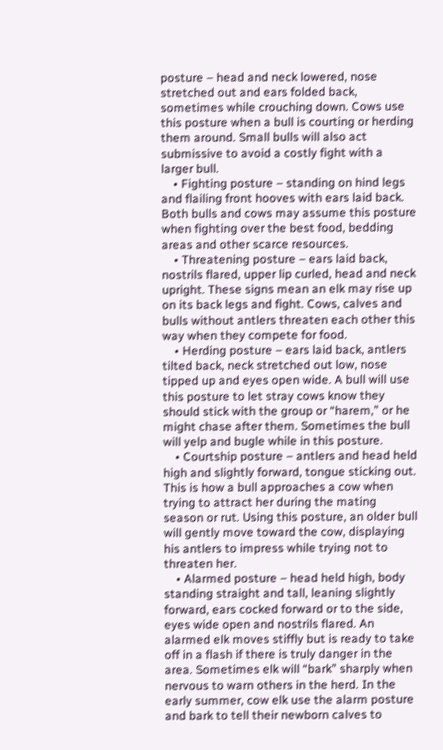posture – head and neck lowered, nose stretched out and ears folded back, sometimes while crouching down. Cows use this posture when a bull is courting or herding them around. Small bulls will also act submissive to avoid a costly fight with a larger bull.
    • Fighting posture – standing on hind legs and flailing front hooves with ears laid back. Both bulls and cows may assume this posture when fighting over the best food, bedding areas and other scarce resources.
    • Threatening posture – ears laid back, nostrils flared, upper lip curled, head and neck upright. These signs mean an elk may rise up on its back legs and fight. Cows, calves and bulls without antlers threaten each other this way when they compete for food.
    • Herding posture – ears laid back, antlers tilted back, neck stretched out low, nose tipped up and eyes open wide. A bull will use this posture to let stray cows know they should stick with the group or “harem,” or he might chase after them. Sometimes the bull will yelp and bugle while in this posture.
    • Courtship posture – antlers and head held high and slightly forward, tongue sticking out. This is how a bull approaches a cow when trying to attract her during the mating season or rut. Using this posture, an older bull will gently move toward the cow, displaying his antlers to impress while trying not to threaten her.
    • Alarmed posture – head held high, body standing straight and tall, leaning slightly forward, ears cocked forward or to the side, eyes wide open and nostrils flared. An alarmed elk moves stiffly but is ready to take off in a flash if there is truly danger in the area. Sometimes elk will “bark” sharply when nervous to warn others in the herd. In the early summer, cow elk use the alarm posture and bark to tell their newborn calves to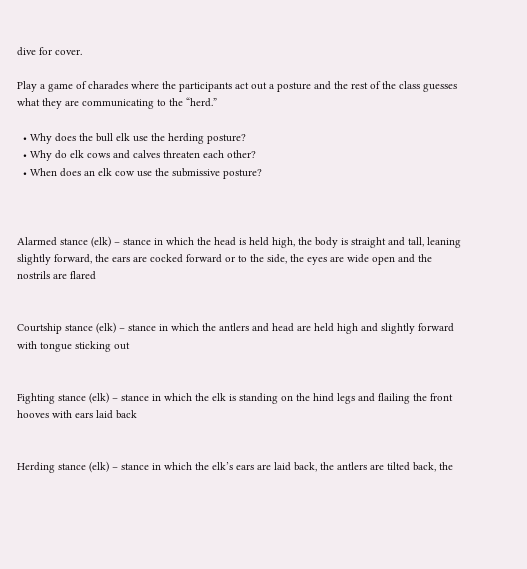dive for cover.

Play a game of charades where the participants act out a posture and the rest of the class guesses what they are communicating to the “herd.”

  • Why does the bull elk use the herding posture?
  • Why do elk cows and calves threaten each other?
  • When does an elk cow use the submissive posture?



Alarmed stance (elk) – stance in which the head is held high, the body is straight and tall, leaning slightly forward, the ears are cocked forward or to the side, the eyes are wide open and the nostrils are flared


Courtship stance (elk) – stance in which the antlers and head are held high and slightly forward with tongue sticking out


Fighting stance (elk) – stance in which the elk is standing on the hind legs and flailing the front hooves with ears laid back


Herding stance (elk) – stance in which the elk’s ears are laid back, the antlers are tilted back, the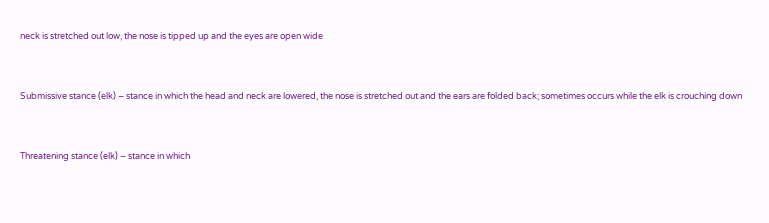neck is stretched out low, the nose is tipped up and the eyes are open wide


Submissive stance (elk) – stance in which the head and neck are lowered, the nose is stretched out and the ears are folded back; sometimes occurs while the elk is crouching down


Threatening stance (elk) – stance in which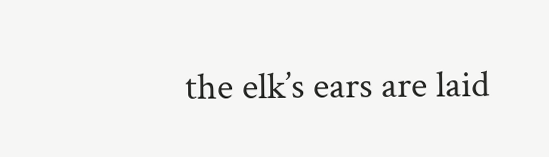the elk’s ears are laid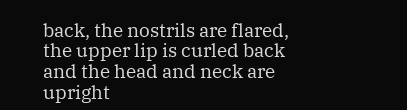back, the nostrils are flared, the upper lip is curled back and the head and neck are upright